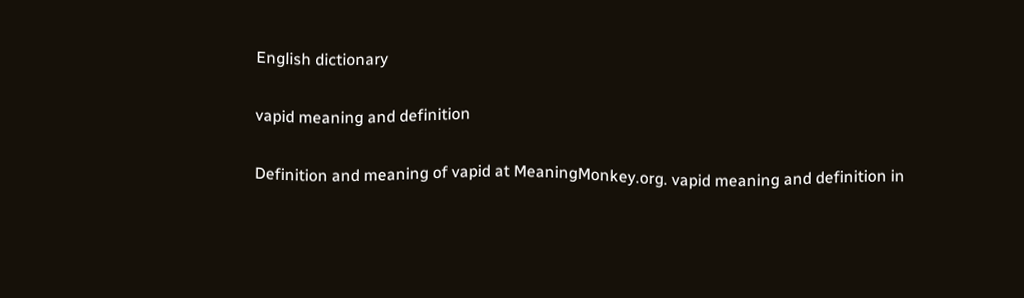English dictionary

vapid meaning and definition

Definition and meaning of vapid at MeaningMonkey.org. vapid meaning and definition in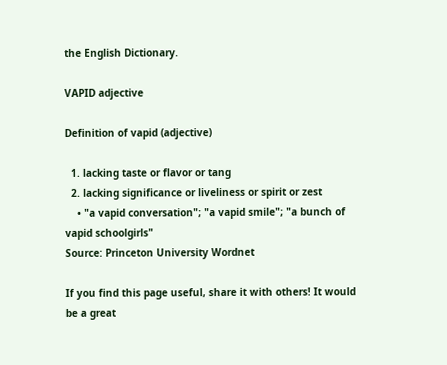the English Dictionary.

VAPID adjective

Definition of vapid (adjective)

  1. lacking taste or flavor or tang
  2. lacking significance or liveliness or spirit or zest
    • "a vapid conversation"; "a vapid smile"; "a bunch of vapid schoolgirls"
Source: Princeton University Wordnet

If you find this page useful, share it with others! It would be a great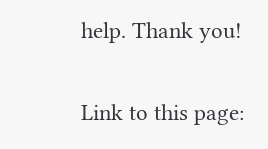help. Thank you!


Link to this page: